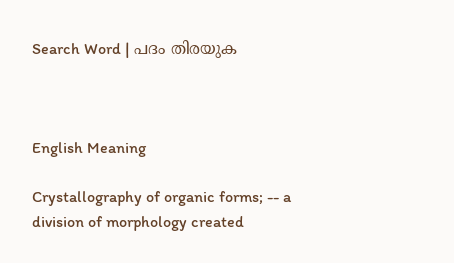Search Word | പദം തിരയുക



English Meaning

Crystallography of organic forms; -- a division of morphology created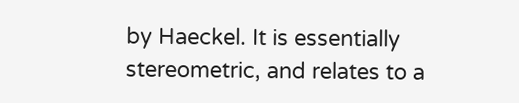by Haeckel. It is essentially stereometric, and relates to a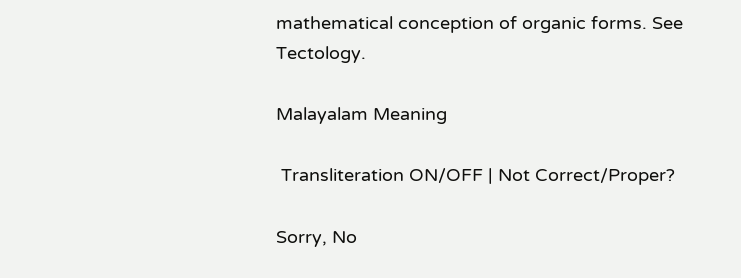mathematical conception of organic forms. See Tectology.

Malayalam Meaning

 Transliteration ON/OFF | Not Correct/Proper?

Sorry, No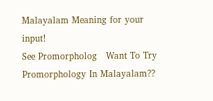Malayalam Meaning for your input!
See Promorpholog   Want To Try Promorphology In Malayalam??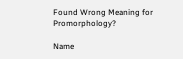Found Wrong Meaning for Promorphology?

Name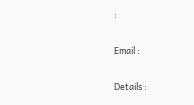:

Email :

Details :